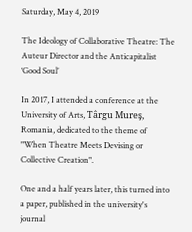Saturday, May 4, 2019

The Ideology of Collaborative Theatre: The Auteur Director and the Anticapitalist ‘Good Soul’

In 2017, I attended a conference at the University of Arts, Târgu Mureş, Romania, dedicated to the theme of "When Theatre Meets Devising or Collective Creation".

One and a half years later, this turned into a paper, published in the university's journal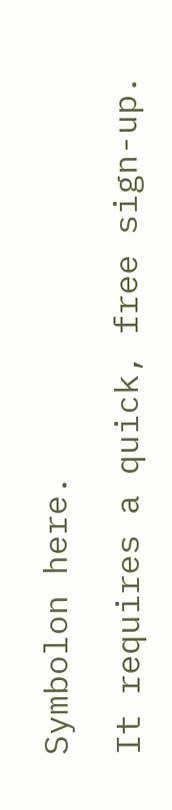Symbolon here.

It requires a quick, free sign-up.